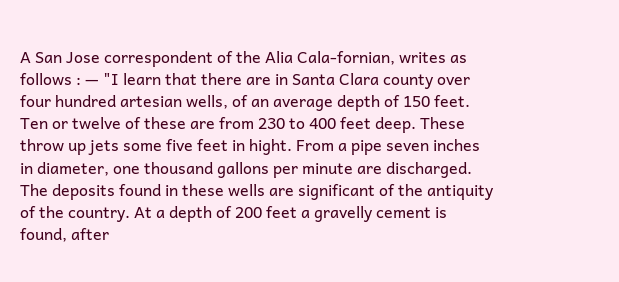A San Jose correspondent of the Alia Cala-fornian, writes as follows : — "I learn that there are in Santa Clara county over four hundred artesian wells, of an average depth of 150 feet. Ten or twelve of these are from 230 to 400 feet deep. These throw up jets some five feet in hight. From a pipe seven inches in diameter, one thousand gallons per minute are discharged. The deposits found in these wells are significant of the antiquity of the country. At a depth of 200 feet a gravelly cement is found, after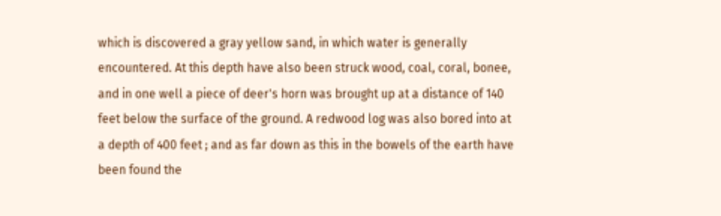which is discovered a gray yellow sand, in which water is generally encountered. At this depth have also been struck wood, coal, coral, bonee, and in one well a piece of deer's horn was brought up at a distance of 140 feet below the surface of the ground. A redwood log was also bored into at a depth of 400 feet ; and as far down as this in the bowels of the earth have been found the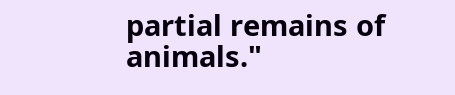partial remains of animals."